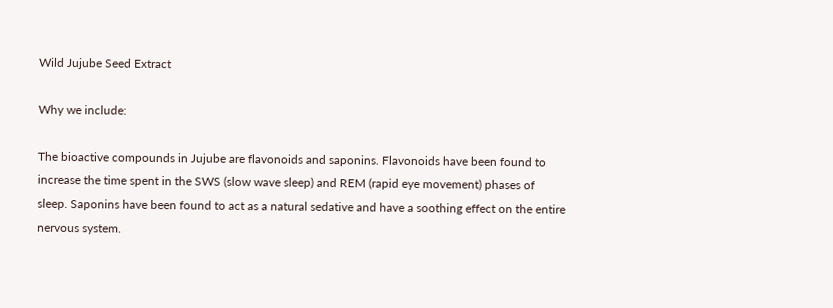Wild Jujube Seed Extract

Why we include:

The bioactive compounds in Jujube are flavonoids and saponins. Flavonoids have been found to increase the time spent in the SWS (slow wave sleep) and REM (rapid eye movement) phases of sleep. Saponins have been found to act as a natural sedative and have a soothing effect on the entire nervous system.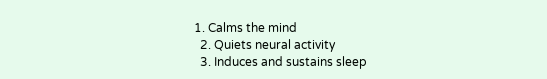1. Calms the mind
  2. Quiets neural activity
  3. Induces and sustains sleep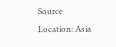Source Location: Asia